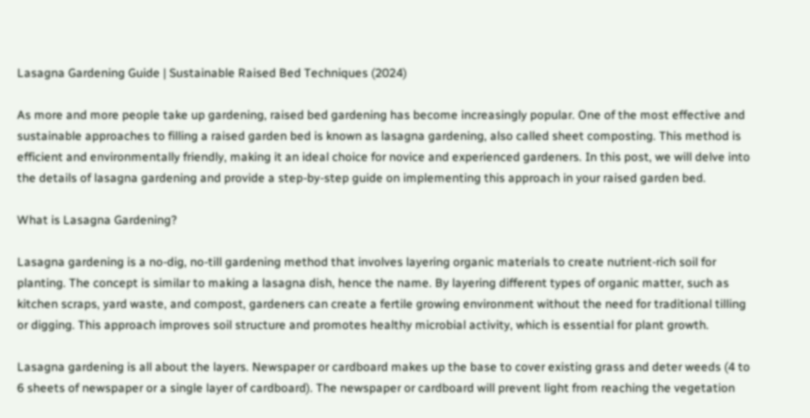Lasagna Gardening Guide | Sustainable Raised Bed Techniques (2024)

As more and more people take up gardening, raised bed gardening has become increasingly popular. One of the most effective and sustainable approaches to filling a raised garden bed is known as lasagna gardening, also called sheet composting. This method is efficient and environmentally friendly, making it an ideal choice for novice and experienced gardeners. In this post, we will delve into the details of lasagna gardening and provide a step-by-step guide on implementing this approach in your raised garden bed.

What is Lasagna Gardening?

Lasagna gardening is a no-dig, no-till gardening method that involves layering organic materials to create nutrient-rich soil for planting. The concept is similar to making a lasagna dish, hence the name. By layering different types of organic matter, such as kitchen scraps, yard waste, and compost, gardeners can create a fertile growing environment without the need for traditional tilling or digging. This approach improves soil structure and promotes healthy microbial activity, which is essential for plant growth.

Lasagna gardening is all about the layers. Newspaper or cardboard makes up the base to cover existing grass and deter weeds (4 to 6 sheets of newspaper or a single layer of cardboard). The newspaper or cardboard will prevent light from reaching the vegetation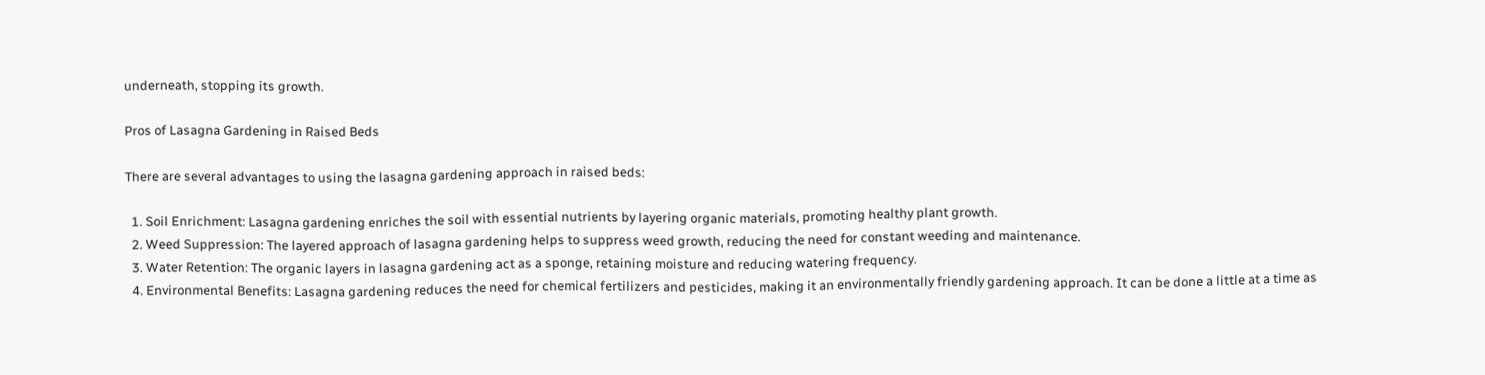underneath, stopping its growth.

Pros of Lasagna Gardening in Raised Beds

There are several advantages to using the lasagna gardening approach in raised beds:

  1. Soil Enrichment: Lasagna gardening enriches the soil with essential nutrients by layering organic materials, promoting healthy plant growth.
  2. Weed Suppression: The layered approach of lasagna gardening helps to suppress weed growth, reducing the need for constant weeding and maintenance.
  3. Water Retention: The organic layers in lasagna gardening act as a sponge, retaining moisture and reducing watering frequency.
  4. Environmental Benefits: Lasagna gardening reduces the need for chemical fertilizers and pesticides, making it an environmentally friendly gardening approach. It can be done a little at a time as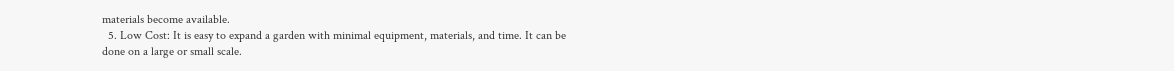materials become available.
  5. Low Cost: It is easy to expand a garden with minimal equipment, materials, and time. It can be done on a large or small scale.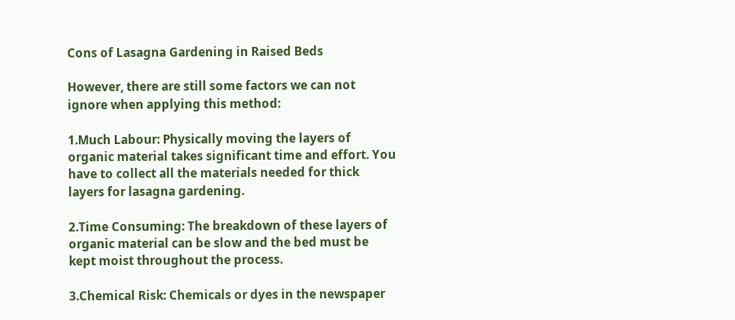Cons of Lasagna Gardening in Raised Beds

However, there are still some factors we can not ignore when applying this method:

1.Much Labour: Physically moving the layers of organic material takes significant time and effort. You have to collect all the materials needed for thick layers for lasagna gardening.

2.Time Consuming: The breakdown of these layers of organic material can be slow and the bed must be kept moist throughout the process.

3.Chemical Risk: Chemicals or dyes in the newspaper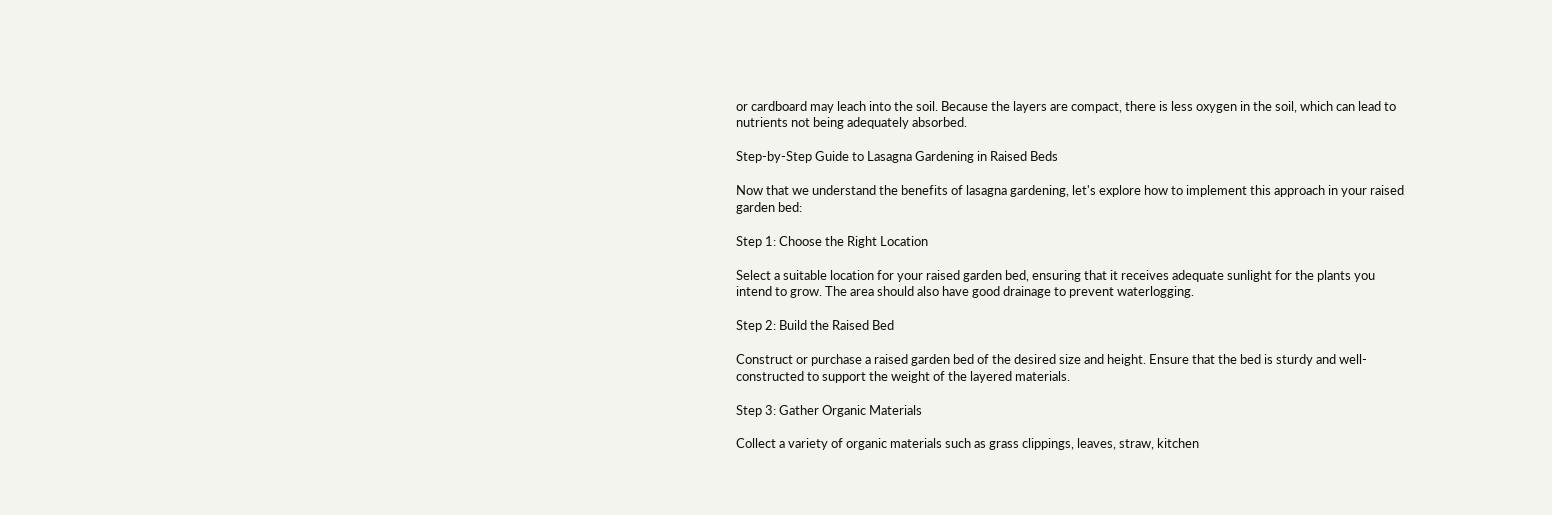or cardboard may leach into the soil. Because the layers are compact, there is less oxygen in the soil, which can lead to nutrients not being adequately absorbed.

Step-by-Step Guide to Lasagna Gardening in Raised Beds

Now that we understand the benefits of lasagna gardening, let's explore how to implement this approach in your raised garden bed:

Step 1: Choose the Right Location

Select a suitable location for your raised garden bed, ensuring that it receives adequate sunlight for the plants you intend to grow. The area should also have good drainage to prevent waterlogging.

Step 2: Build the Raised Bed

Construct or purchase a raised garden bed of the desired size and height. Ensure that the bed is sturdy and well-constructed to support the weight of the layered materials.

Step 3: Gather Organic Materials

Collect a variety of organic materials such as grass clippings, leaves, straw, kitchen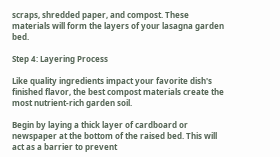scraps, shredded paper, and compost. These materials will form the layers of your lasagna garden bed.

Step 4: Layering Process

Like quality ingredients impact your favorite dish's finished flavor, the best compost materials create the most nutrient-rich garden soil.

Begin by laying a thick layer of cardboard or newspaper at the bottom of the raised bed. This will act as a barrier to prevent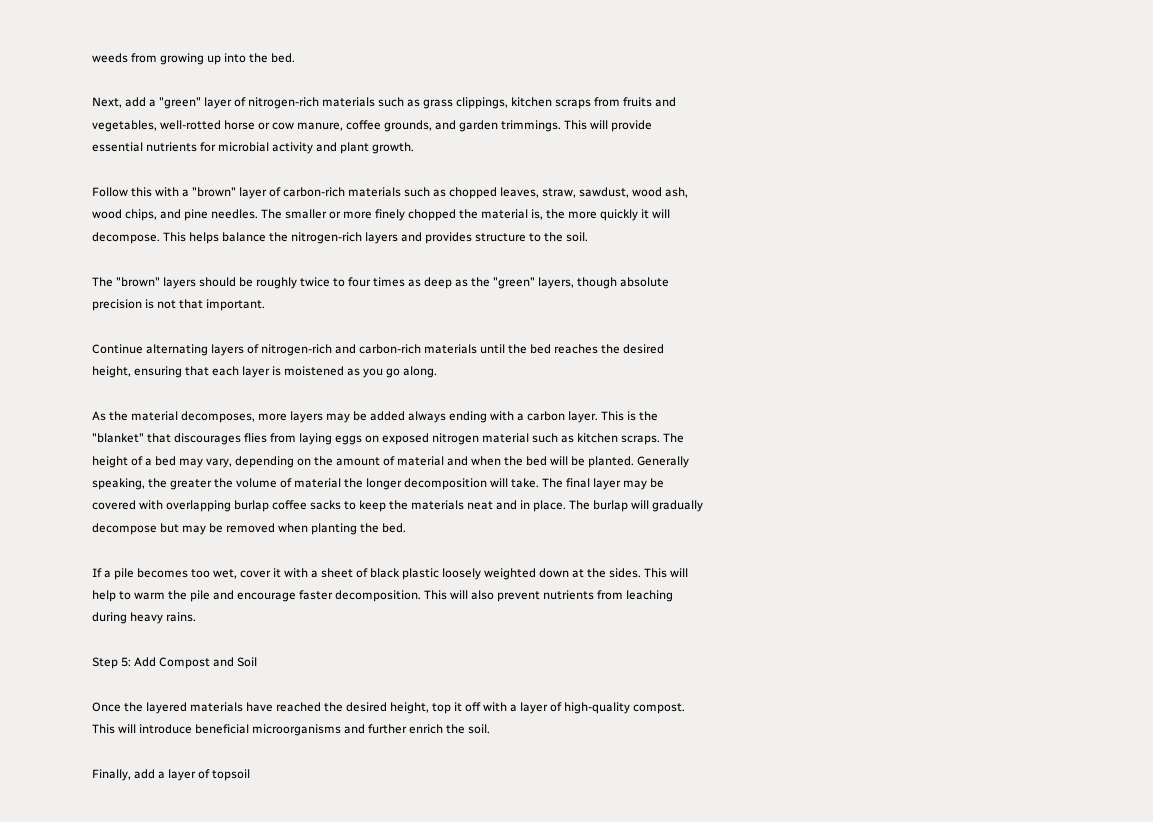weeds from growing up into the bed.

Next, add a "green" layer of nitrogen-rich materials such as grass clippings, kitchen scraps from fruits and vegetables, well-rotted horse or cow manure, coffee grounds, and garden trimmings. This will provide essential nutrients for microbial activity and plant growth.

Follow this with a "brown" layer of carbon-rich materials such as chopped leaves, straw, sawdust, wood ash, wood chips, and pine needles. The smaller or more finely chopped the material is, the more quickly it will decompose. This helps balance the nitrogen-rich layers and provides structure to the soil.

The "brown" layers should be roughly twice to four times as deep as the "green" layers, though absolute precision is not that important.

Continue alternating layers of nitrogen-rich and carbon-rich materials until the bed reaches the desired height, ensuring that each layer is moistened as you go along.

As the material decomposes, more layers may be added always ending with a carbon layer. This is the "blanket" that discourages flies from laying eggs on exposed nitrogen material such as kitchen scraps. The height of a bed may vary, depending on the amount of material and when the bed will be planted. Generally speaking, the greater the volume of material the longer decomposition will take. The final layer may be covered with overlapping burlap coffee sacks to keep the materials neat and in place. The burlap will gradually decompose but may be removed when planting the bed.

If a pile becomes too wet, cover it with a sheet of black plastic loosely weighted down at the sides. This will help to warm the pile and encourage faster decomposition. This will also prevent nutrients from leaching during heavy rains.

Step 5: Add Compost and Soil

Once the layered materials have reached the desired height, top it off with a layer of high-quality compost. This will introduce beneficial microorganisms and further enrich the soil.

Finally, add a layer of topsoil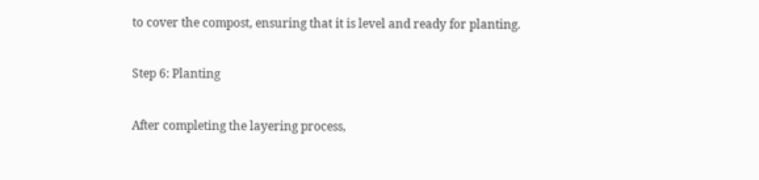to cover the compost, ensuring that it is level and ready for planting.

Step 6: Planting

After completing the layering process,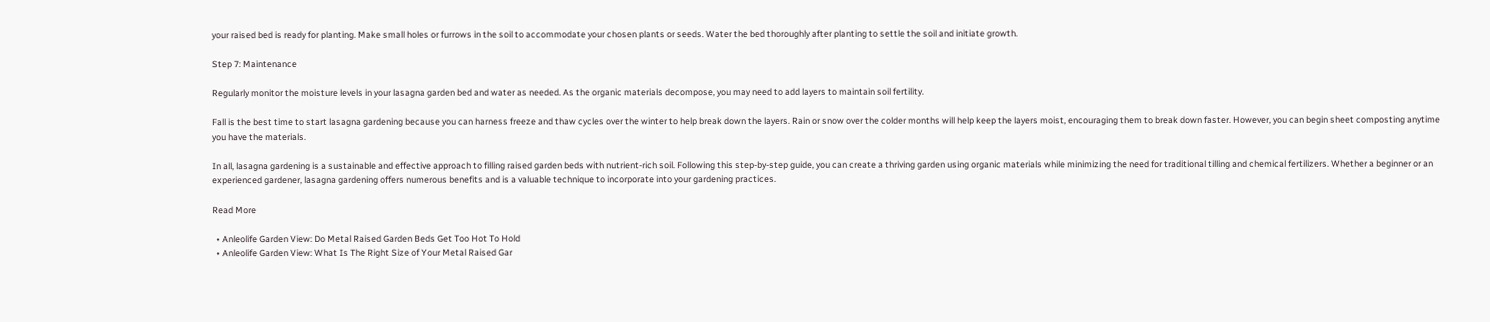your raised bed is ready for planting. Make small holes or furrows in the soil to accommodate your chosen plants or seeds. Water the bed thoroughly after planting to settle the soil and initiate growth.

Step 7: Maintenance

Regularly monitor the moisture levels in your lasagna garden bed and water as needed. As the organic materials decompose, you may need to add layers to maintain soil fertility.

Fall is the best time to start lasagna gardening because you can harness freeze and thaw cycles over the winter to help break down the layers. Rain or snow over the colder months will help keep the layers moist, encouraging them to break down faster. However, you can begin sheet composting anytime you have the materials.

In all, lasagna gardening is a sustainable and effective approach to filling raised garden beds with nutrient-rich soil. Following this step-by-step guide, you can create a thriving garden using organic materials while minimizing the need for traditional tilling and chemical fertilizers. Whether a beginner or an experienced gardener, lasagna gardening offers numerous benefits and is a valuable technique to incorporate into your gardening practices.

Read More

  • Anleolife Garden View: Do Metal Raised Garden Beds Get Too Hot To Hold
  • Anleolife Garden View: What Is The Right Size of Your Metal Raised Gar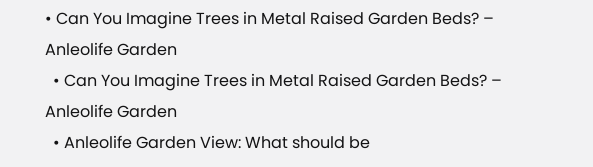• Can You Imagine Trees in Metal Raised Garden Beds? – Anleolife Garden
  • Can You Imagine Trees in Metal Raised Garden Beds? – Anleolife Garden
  • Anleolife Garden View: What should be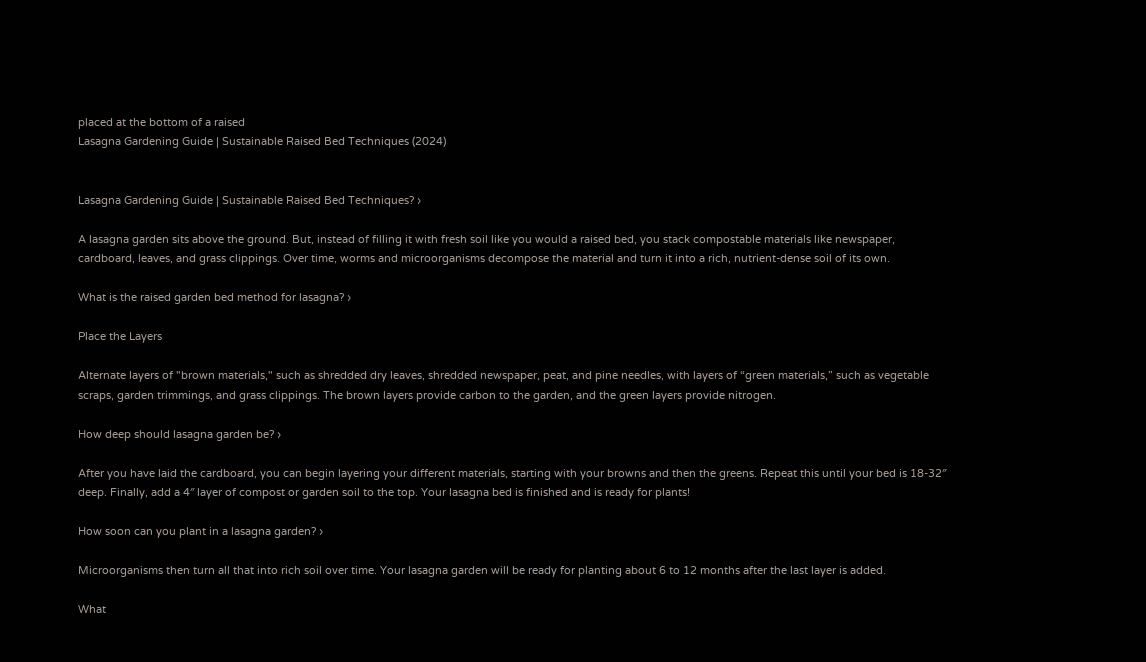placed at the bottom of a raised
Lasagna Gardening Guide | Sustainable Raised Bed Techniques (2024)


Lasagna Gardening Guide | Sustainable Raised Bed Techniques? ›

A lasagna garden sits above the ground. But, instead of filling it with fresh soil like you would a raised bed, you stack compostable materials like newspaper, cardboard, leaves, and grass clippings. Over time, worms and microorganisms decompose the material and turn it into a rich, nutrient-dense soil of its own.

What is the raised garden bed method for lasagna? ›

Place the Layers

Alternate layers of "brown materials," such as shredded dry leaves, shredded newspaper, peat, and pine needles, with layers of “green materials,” such as vegetable scraps, garden trimmings, and grass clippings. The brown layers provide carbon to the garden, and the green layers provide nitrogen.

How deep should lasagna garden be? ›

After you have laid the cardboard, you can begin layering your different materials, starting with your browns and then the greens. Repeat this until your bed is 18-32″ deep. Finally, add a 4″ layer of compost or garden soil to the top. Your lasagna bed is finished and is ready for plants!

How soon can you plant in a lasagna garden? ›

Microorganisms then turn all that into rich soil over time. Your lasagna garden will be ready for planting about 6 to 12 months after the last layer is added.

What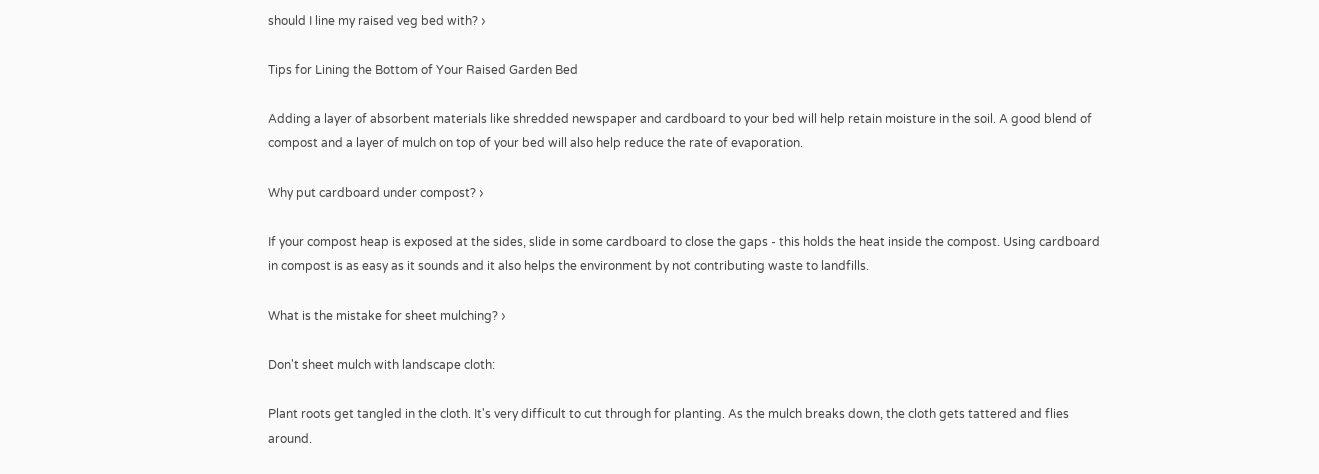should I line my raised veg bed with? ›

Tips for Lining the Bottom of Your Raised Garden Bed

Adding a layer of absorbent materials like shredded newspaper and cardboard to your bed will help retain moisture in the soil. A good blend of compost and a layer of mulch on top of your bed will also help reduce the rate of evaporation.

Why put cardboard under compost? ›

If your compost heap is exposed at the sides, slide in some cardboard to close the gaps - this holds the heat inside the compost. Using cardboard in compost is as easy as it sounds and it also helps the environment by not contributing waste to landfills.

What is the mistake for sheet mulching? ›

Don't sheet mulch with landscape cloth:

Plant roots get tangled in the cloth. It's very difficult to cut through for planting. As the mulch breaks down, the cloth gets tattered and flies around.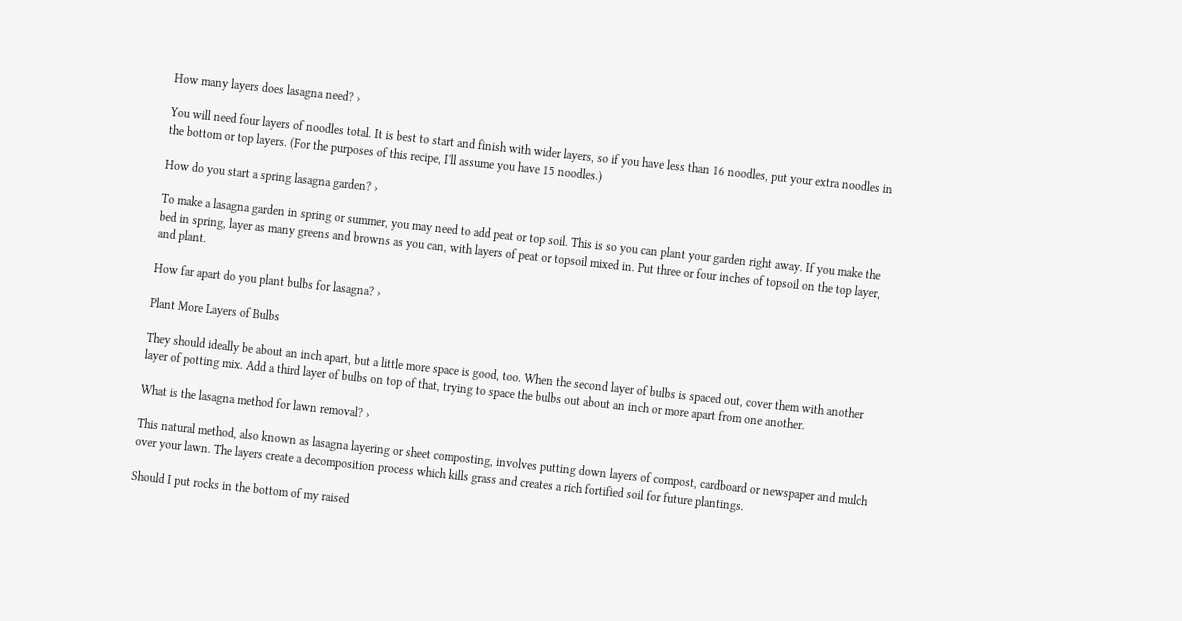How many layers does lasagna need? ›

You will need four layers of noodles total. It is best to start and finish with wider layers, so if you have less than 16 noodles, put your extra noodles in the bottom or top layers. (For the purposes of this recipe, I'll assume you have 15 noodles.)

How do you start a spring lasagna garden? ›

To make a lasagna garden in spring or summer, you may need to add peat or top soil. This is so you can plant your garden right away. If you make the bed in spring, layer as many greens and browns as you can, with layers of peat or topsoil mixed in. Put three or four inches of topsoil on the top layer, and plant.

How far apart do you plant bulbs for lasagna? ›

Plant More Layers of Bulbs

They should ideally be about an inch apart, but a little more space is good, too. When the second layer of bulbs is spaced out, cover them with another layer of potting mix. Add a third layer of bulbs on top of that, trying to space the bulbs out about an inch or more apart from one another.

What is the lasagna method for lawn removal? ›

This natural method, also known as lasagna layering or sheet composting, involves putting down layers of compost, cardboard or newspaper and mulch over your lawn. The layers create a decomposition process which kills grass and creates a rich fortified soil for future plantings.

Should I put rocks in the bottom of my raised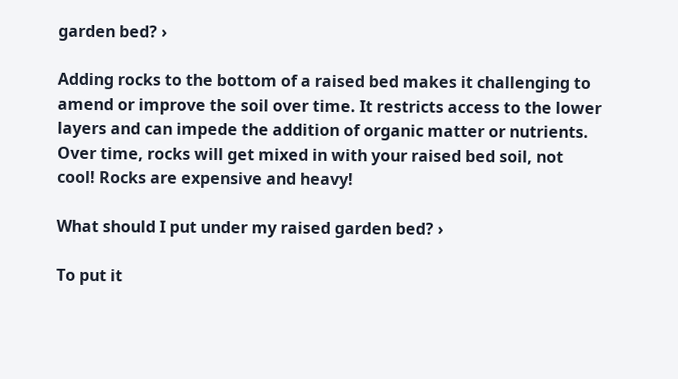garden bed? ›

Adding rocks to the bottom of a raised bed makes it challenging to amend or improve the soil over time. It restricts access to the lower layers and can impede the addition of organic matter or nutrients. Over time, rocks will get mixed in with your raised bed soil, not cool! Rocks are expensive and heavy!

What should I put under my raised garden bed? ›

To put it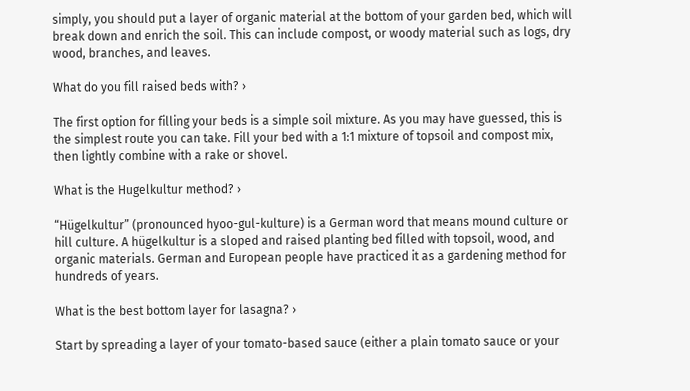simply, you should put a layer of organic material at the bottom of your garden bed, which will break down and enrich the soil. This can include compost, or woody material such as logs, dry wood, branches, and leaves.

What do you fill raised beds with? ›

The first option for filling your beds is a simple soil mixture. As you may have guessed, this is the simplest route you can take. Fill your bed with a 1:1 mixture of topsoil and compost mix, then lightly combine with a rake or shovel.

What is the Hugelkultur method? ›

“Hügelkultur” (pronounced hyoo-gul-kulture) is a German word that means mound culture or hill culture. A hügelkultur is a sloped and raised planting bed filled with topsoil, wood, and organic materials. German and European people have practiced it as a gardening method for hundreds of years.

What is the best bottom layer for lasagna? ›

Start by spreading a layer of your tomato-based sauce (either a plain tomato sauce or your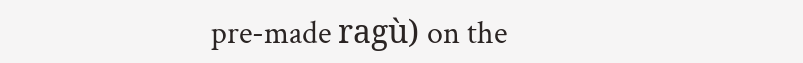pre-made ragù) on the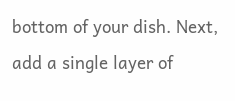bottom of your dish. Next, add a single layer of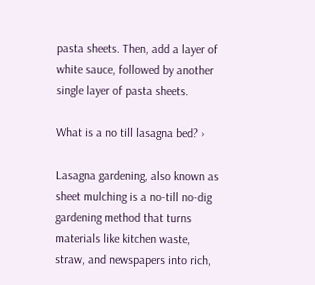pasta sheets. Then, add a layer of white sauce, followed by another single layer of pasta sheets.

What is a no till lasagna bed? ›

Lasagna gardening, also known as sheet mulching is a no-till no-dig gardening method that turns materials like kitchen waste, straw, and newspapers into rich,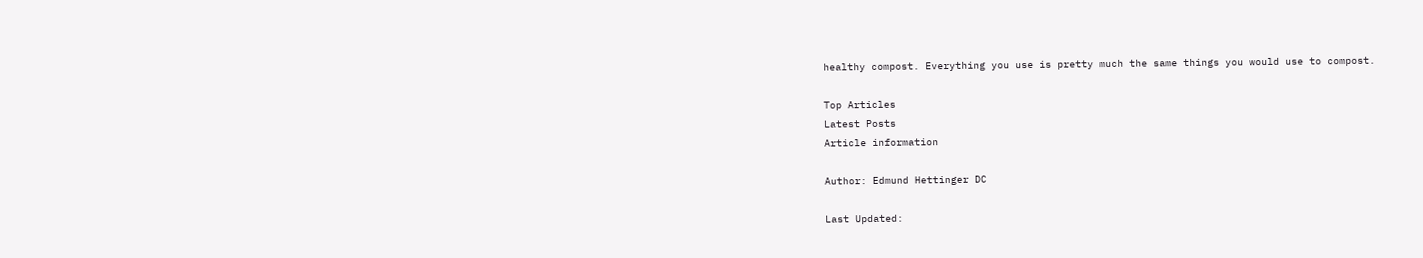healthy compost. Everything you use is pretty much the same things you would use to compost.

Top Articles
Latest Posts
Article information

Author: Edmund Hettinger DC

Last Updated: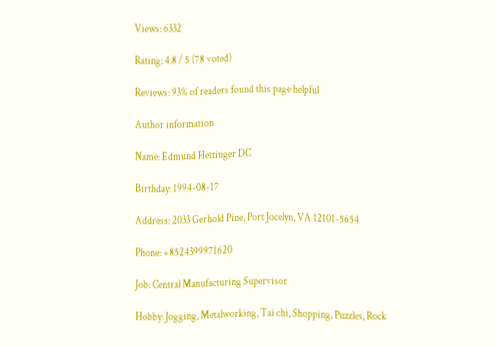Views: 6332

Rating: 4.8 / 5 (78 voted)

Reviews: 93% of readers found this page helpful

Author information

Name: Edmund Hettinger DC

Birthday: 1994-08-17

Address: 2033 Gerhold Pine, Port Jocelyn, VA 12101-5654

Phone: +8524399971620

Job: Central Manufacturing Supervisor

Hobby: Jogging, Metalworking, Tai chi, Shopping, Puzzles, Rock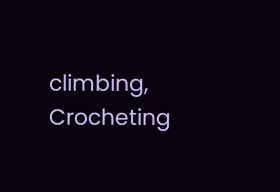climbing, Crocheting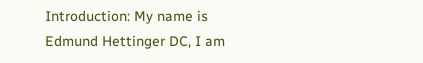Introduction: My name is Edmund Hettinger DC, I am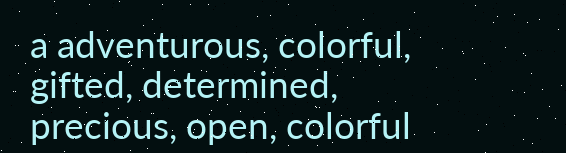a adventurous, colorful, gifted, determined, precious, open, colorful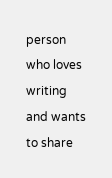person who loves writing and wants to share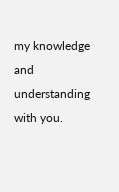my knowledge and understanding with you.